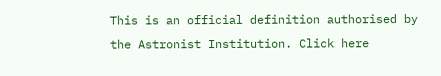This is an official definition authorised by the Astronist Institution. Click here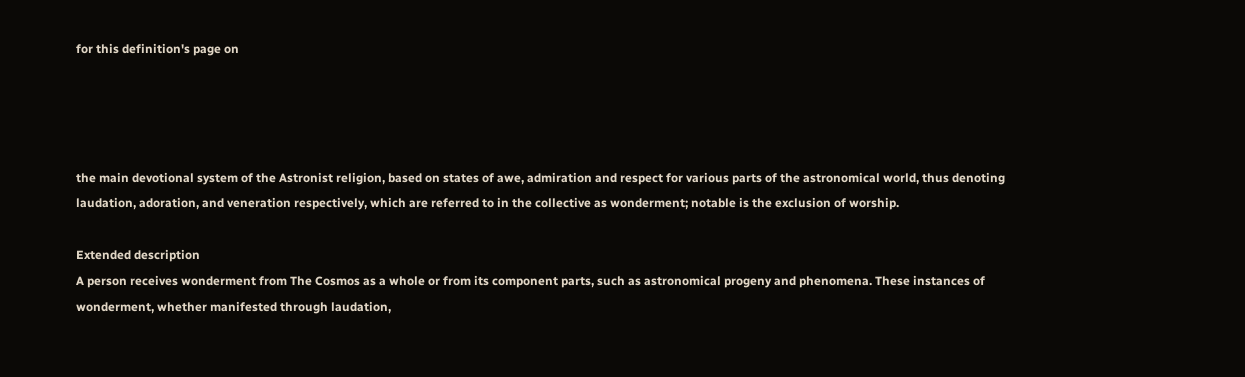for this definition's page on




the main devotional system of the Astronist religion, based on states of awe, admiration and respect for various parts of the astronomical world, thus denoting laudation, adoration, and veneration respectively, which are referred to in the collective as wonderment; notable is the exclusion of worship.

Extended description
A person receives wonderment from The Cosmos as a whole or from its component parts, such as astronomical progeny and phenomena. These instances of wonderment, whether manifested through laudation,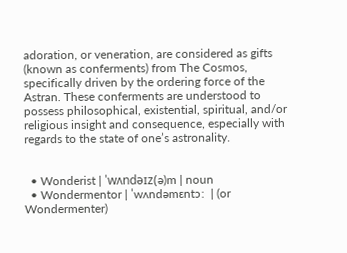adoration, or veneration, are considered as gifts (known as conferments) from The Cosmos, specifically driven by the ordering force of the Astran. These conferments are understood to possess philosophical, existential, spiritual, and/or religious insight and consequence, especially with regards to the state of one’s astronality.


  • Wonderist | ˈwʌndəɪz(ə)m | noun
  • Wondermentor | ˈwʌndəmɛntɔː  | (or Wondermenter)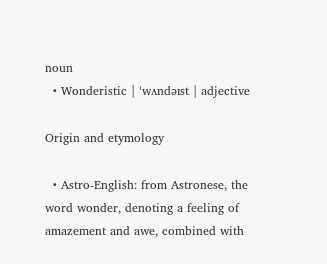noun
  • Wonderistic | ˈwʌndəɪst | adjective

Origin and etymology

  • Astro-English: from Astronese, the word wonder, denoting a feeling of amazement and awe, combined with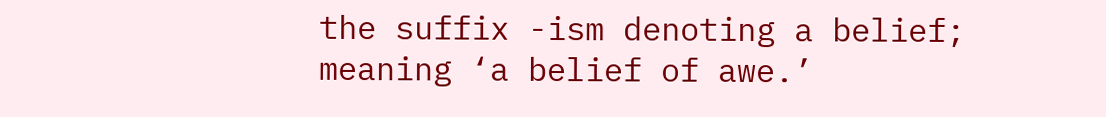the suffix -ism denoting a belief; meaning ‘a belief of awe.’